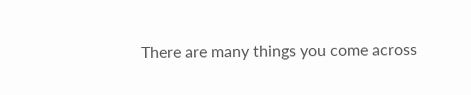There are many things you come across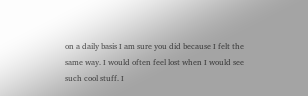on a daily basis I am sure you did because I felt the same way. I would often feel lost when I would see such cool stuff. I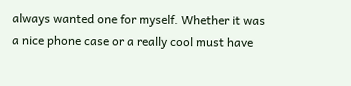always wanted one for myself. Whether it was a nice phone case or a really cool must have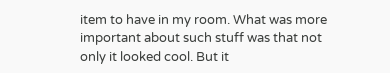item to have in my room. What was more important about such stuff was that not only it looked cool. But it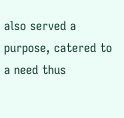also served a purpose, catered to a need thus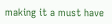making it a must have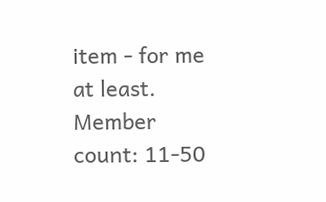item - for me at least.
Member count: 11-50